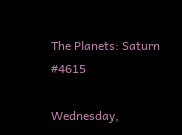The Planets: Saturn #4615

Wednesday,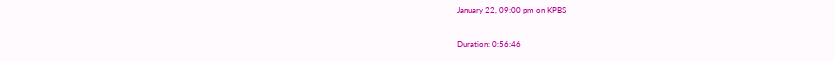January 22, 09:00 pm on KPBS

Duration: 0:56:46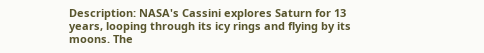Description: NASA's Cassini explores Saturn for 13 years, looping through its icy rings and flying by its moons. The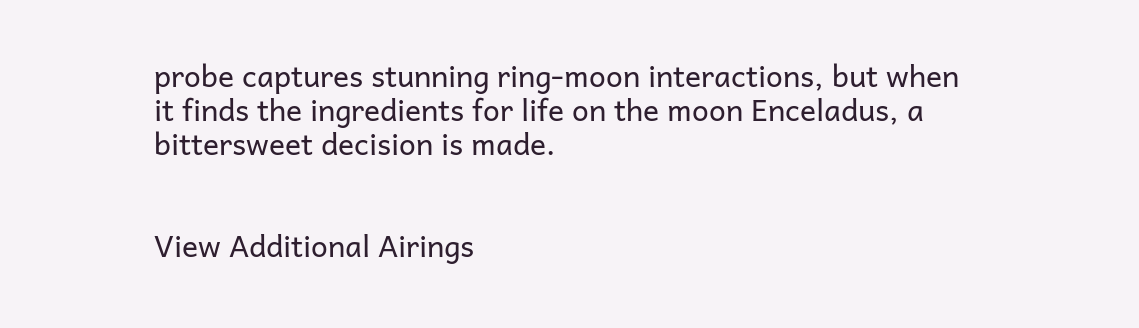probe captures stunning ring-moon interactions, but when it finds the ingredients for life on the moon Enceladus, a bittersweet decision is made.


View Additional Airings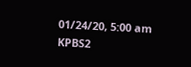01/24/20, 5:00 am KPBS2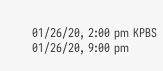01/26/20, 2:00 pm KPBS
01/26/20, 9:00 pm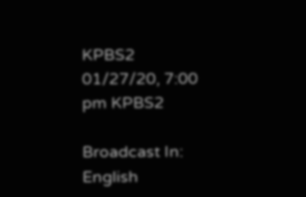KPBS2
01/27/20, 7:00 pm KPBS2

Broadcast In: English